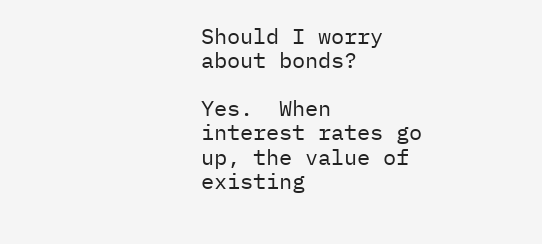Should I worry about bonds?

Yes.  When interest rates go up, the value of existing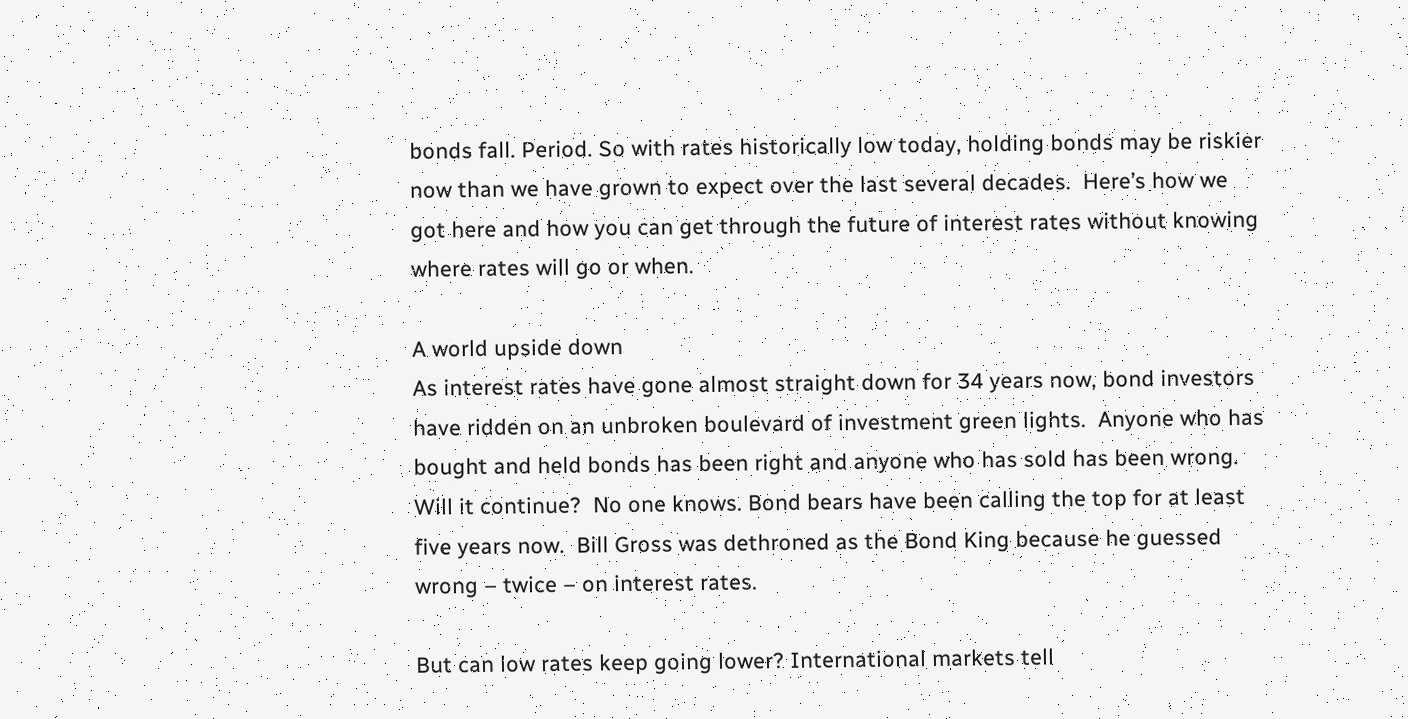bonds fall. Period. So with rates historically low today, holding bonds may be riskier now than we have grown to expect over the last several decades.  Here’s how we got here and how you can get through the future of interest rates without knowing where rates will go or when.

A world upside down
As interest rates have gone almost straight down for 34 years now, bond investors have ridden on an unbroken boulevard of investment green lights.  Anyone who has bought and held bonds has been right and anyone who has sold has been wrong. Will it continue?  No one knows. Bond bears have been calling the top for at least five years now.  Bill Gross was dethroned as the Bond King because he guessed wrong – twice – on interest rates.

But can low rates keep going lower? International markets tell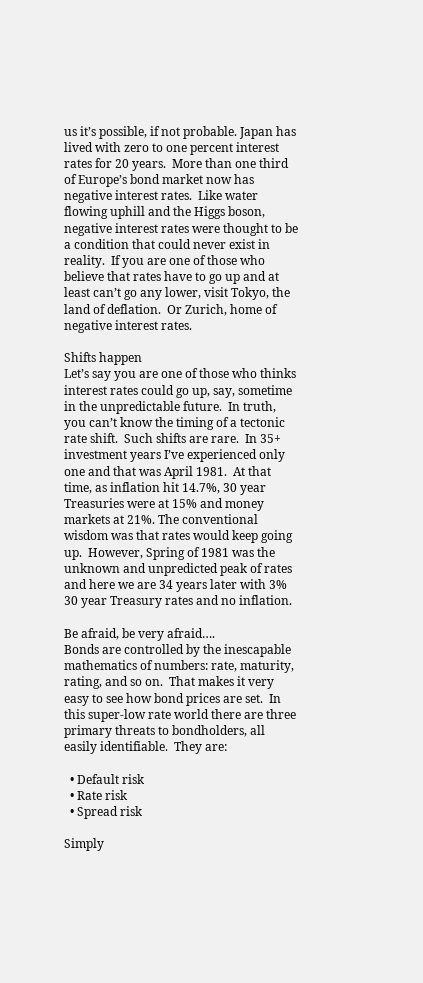us it’s possible, if not probable. Japan has lived with zero to one percent interest rates for 20 years.  More than one third of Europe’s bond market now has negative interest rates.  Like water flowing uphill and the Higgs boson, negative interest rates were thought to be a condition that could never exist in reality.  If you are one of those who believe that rates have to go up and at least can’t go any lower, visit Tokyo, the land of deflation.  Or Zurich, home of negative interest rates.

Shifts happen
Let’s say you are one of those who thinks interest rates could go up, say, sometime in the unpredictable future.  In truth, you can’t know the timing of a tectonic rate shift.  Such shifts are rare.  In 35+ investment years I’ve experienced only one and that was April 1981.  At that time, as inflation hit 14.7%, 30 year Treasuries were at 15% and money markets at 21%. The conventional wisdom was that rates would keep going up.  However, Spring of 1981 was the unknown and unpredicted peak of rates and here we are 34 years later with 3% 30 year Treasury rates and no inflation.

Be afraid, be very afraid….
Bonds are controlled by the inescapable mathematics of numbers: rate, maturity, rating, and so on.  That makes it very easy to see how bond prices are set.  In this super-low rate world there are three primary threats to bondholders, all easily identifiable.  They are:

  • Default risk
  • Rate risk
  • Spread risk

Simply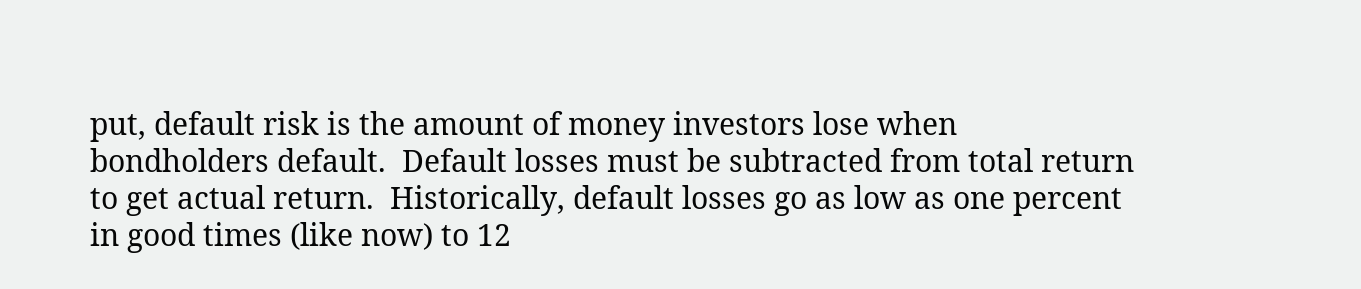put, default risk is the amount of money investors lose when bondholders default.  Default losses must be subtracted from total return to get actual return.  Historically, default losses go as low as one percent in good times (like now) to 12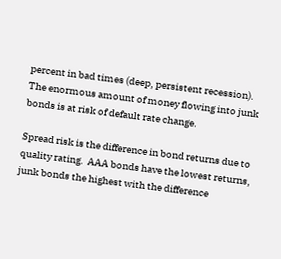percent in bad times (deep, persistent recession).  The enormous amount of money flowing into junk bonds is at risk of default rate change.

Spread risk is the difference in bond returns due to quality rating.  AAA bonds have the lowest returns, junk bonds the highest with the difference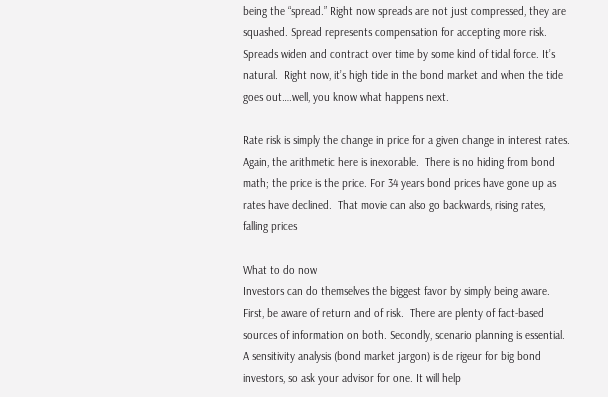being the “spread.” Right now spreads are not just compressed, they are squashed. Spread represents compensation for accepting more risk.   Spreads widen and contract over time by some kind of tidal force. It’s natural.  Right now, it’s high tide in the bond market and when the tide goes out….well, you know what happens next.

Rate risk is simply the change in price for a given change in interest rates.  Again, the arithmetic here is inexorable.  There is no hiding from bond math; the price is the price. For 34 years bond prices have gone up as rates have declined.  That movie can also go backwards, rising rates, falling prices

What to do now
Investors can do themselves the biggest favor by simply being aware.  First, be aware of return and of risk.  There are plenty of fact-based sources of information on both. Secondly, scenario planning is essential.  A sensitivity analysis (bond market jargon) is de rigeur for big bond investors, so ask your advisor for one. It will help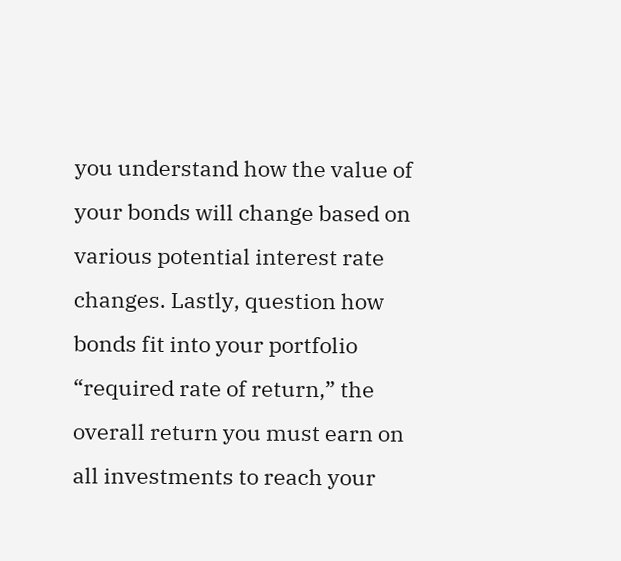you understand how the value of your bonds will change based on various potential interest rate changes. Lastly, question how bonds fit into your portfolio “required rate of return,” the overall return you must earn on all investments to reach your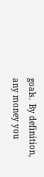goals.  By definition, any money you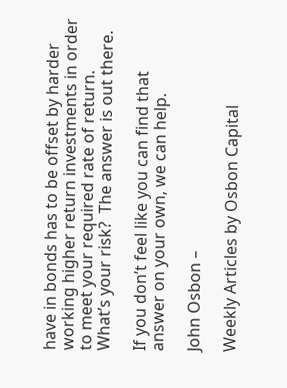have in bonds has to be offset by harder working higher return investments in order to meet your required rate of return.  What’s your risk?  The answer is out there.

If you don’t feel like you can find that answer on your own, we can help.

John Osbon –

Weekly Articles by Osbon Capital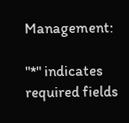Management:

"*" indicates required fields